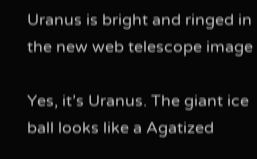Uranus is bright and ringed in the new web telescope image

Yes, it’s Uranus. The giant ice ball looks like a Agatized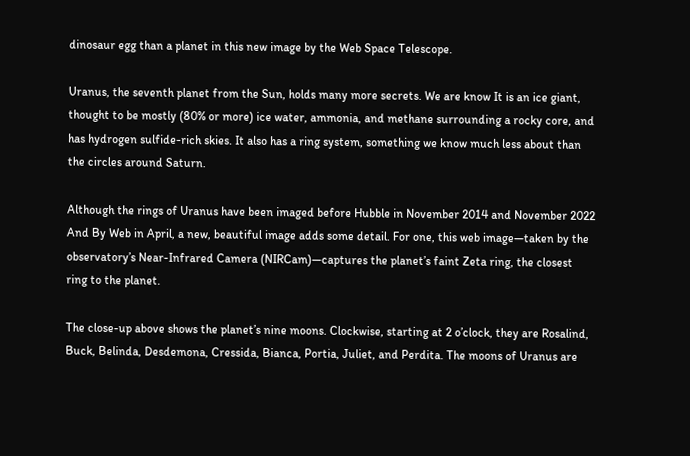dinosaur egg than a planet in this new image by the Web Space Telescope.

Uranus, the seventh planet from the Sun, holds many more secrets. We are know It is an ice giant, thought to be mostly (80% or more) ice water, ammonia, and methane surrounding a rocky core, and has hydrogen sulfide-rich skies. It also has a ring system, something we know much less about than the circles around Saturn.

Although the rings of Uranus have been imaged before Hubble in November 2014 and November 2022 And By Web in April, a new, beautiful image adds some detail. For one, this web image—taken by the observatory’s Near-Infrared Camera (NIRCam)—captures the planet’s faint Zeta ring, the closest ring to the planet.

The close-up above shows the planet’s nine moons. Clockwise, starting at 2 o’clock, they are Rosalind, Buck, Belinda, Desdemona, Cressida, Bianca, Portia, Juliet, and Perdita. The moons of Uranus are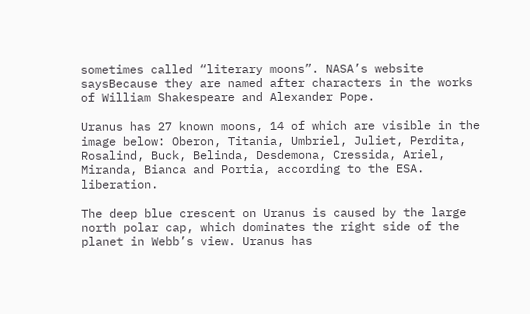sometimes called “literary moons”. NASA’s website saysBecause they are named after characters in the works of William Shakespeare and Alexander Pope.

Uranus has 27 known moons, 14 of which are visible in the image below: Oberon, Titania, Umbriel, Juliet, Perdita, Rosalind, Buck, Belinda, Desdemona, Cressida, Ariel, Miranda, Bianca and Portia, according to the ESA. liberation.

The deep blue crescent on Uranus is caused by the large north polar cap, which dominates the right side of the planet in Webb’s view. Uranus has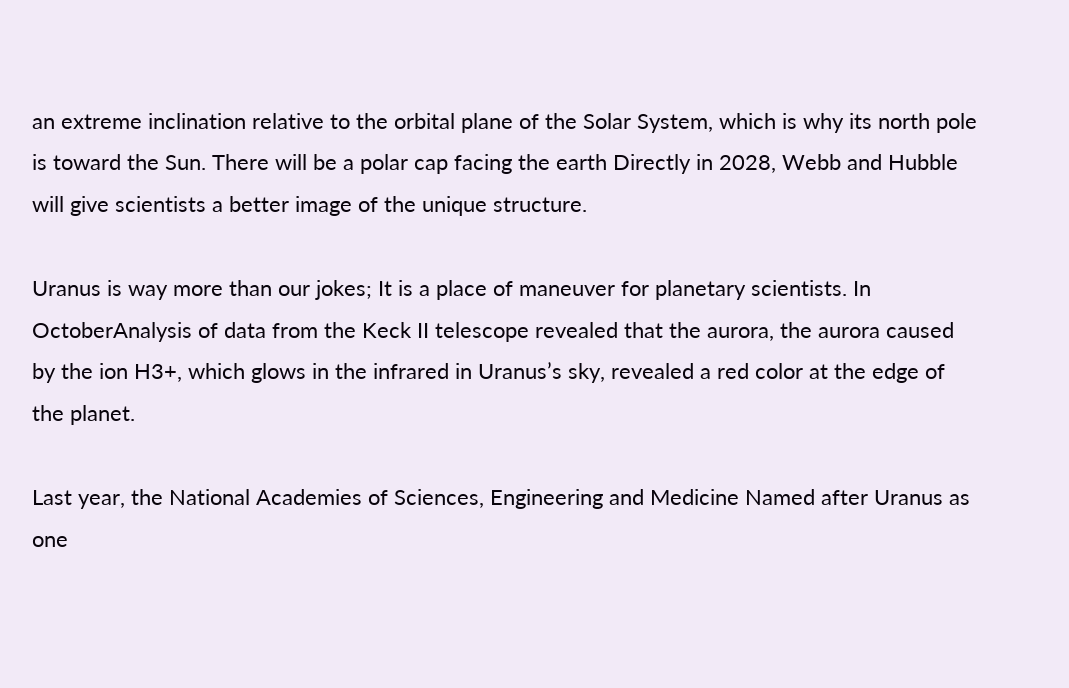an extreme inclination relative to the orbital plane of the Solar System, which is why its north pole is toward the Sun. There will be a polar cap facing the earth Directly in 2028, Webb and Hubble will give scientists a better image of the unique structure.

Uranus is way more than our jokes; It is a place of maneuver for planetary scientists. In OctoberAnalysis of data from the Keck II telescope revealed that the aurora, the aurora caused by the ion H3+, which glows in the infrared in Uranus’s sky, revealed a red color at the edge of the planet.

Last year, the National Academies of Sciences, Engineering and Medicine Named after Uranus as one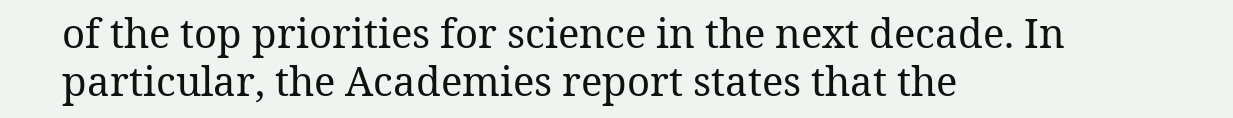of the top priorities for science in the next decade. In particular, the Academies report states that the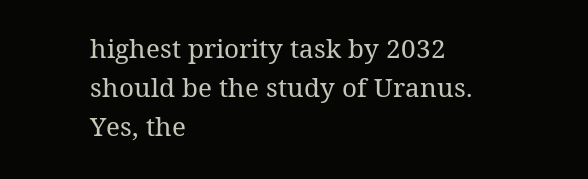highest priority task by 2032 should be the study of Uranus. Yes, the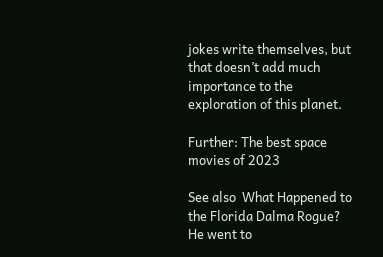jokes write themselves, but that doesn’t add much importance to the exploration of this planet.

Further: The best space movies of 2023

See also  What Happened to the Florida Dalma Rogue? He went to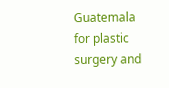Guatemala for plastic surgery and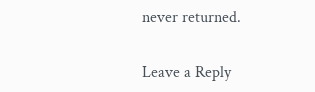never returned.

Leave a Reply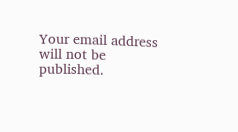Your email address will not be published.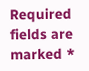Required fields are marked *